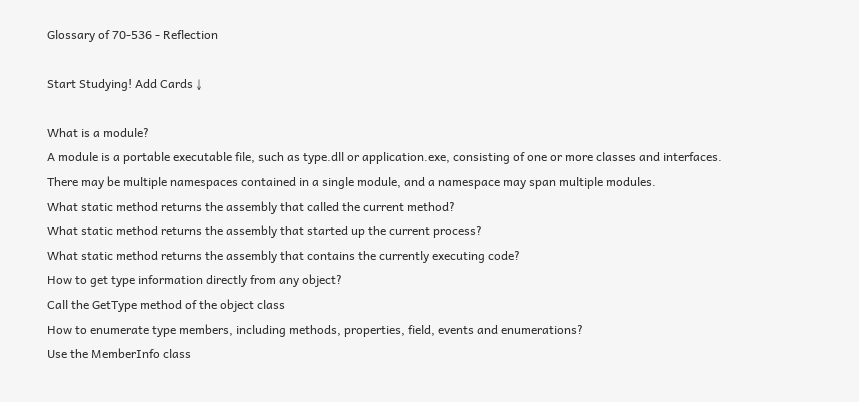Glossary of 70-536 - Reflection

Start Studying! Add Cards ↓

What is a module?
A module is a portable executable file, such as type.dll or application.exe, consisting of one or more classes and interfaces. There may be multiple namespaces contained in a single module, and a namespace may span multiple modules.
What static method returns the assembly that called the current method?
What static method returns the assembly that started up the current process?
What static method returns the assembly that contains the currently executing code?
How to get type information directly from any object?
Call the GetType method of the object class
How to enumerate type members, including methods, properties, field, events and enumerations?
Use the MemberInfo class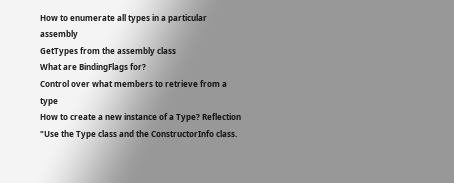How to enumerate all types in a particular assembly
GetTypes from the assembly class
What are BindingFlags for?
Control over what members to retrieve from a type
How to create a new instance of a Type? Reflection
"Use the Type class and the ConstructorInfo class.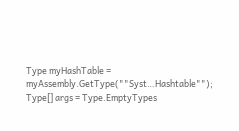Type myHashTable = myAssembly.GetType(""Syst…Hashtable"");
Type[] args = Type.EmptyTypes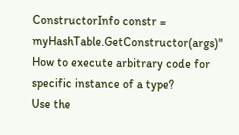ConstructorInfo constr = myHashTable.GetConstructor(args)"
How to execute arbitrary code for specific instance of a type?
Use the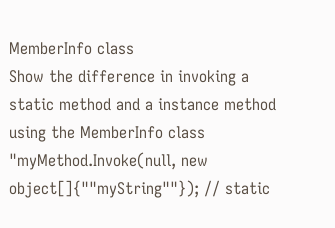MemberInfo class
Show the difference in invoking a static method and a instance method using the MemberInfo class
"myMethod.Invoke(null, new object[]{""myString""}); // static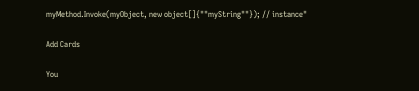myMethod.Invoke(myObject, new object[]{""myString""}); // instance"

Add Cards

You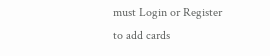must Login or Register to add cards